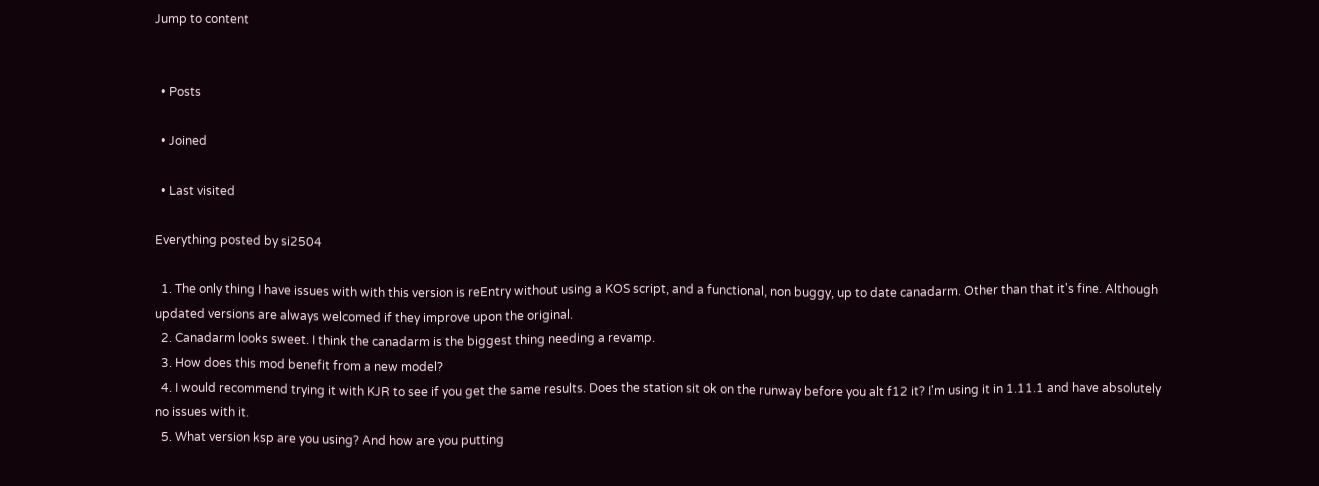Jump to content


  • Posts

  • Joined

  • Last visited

Everything posted by si2504

  1. The only thing I have issues with with this version is reEntry without using a KOS script, and a functional, non buggy, up to date canadarm. Other than that it's fine. Although updated versions are always welcomed if they improve upon the original.
  2. Canadarm looks sweet. I think the canadarm is the biggest thing needing a revamp.
  3. How does this mod benefit from a new model?
  4. I would recommend trying it with KJR to see if you get the same results. Does the station sit ok on the runway before you alt f12 it? I'm using it in 1.11.1 and have absolutely no issues with it.
  5. What version ksp are you using? And how are you putting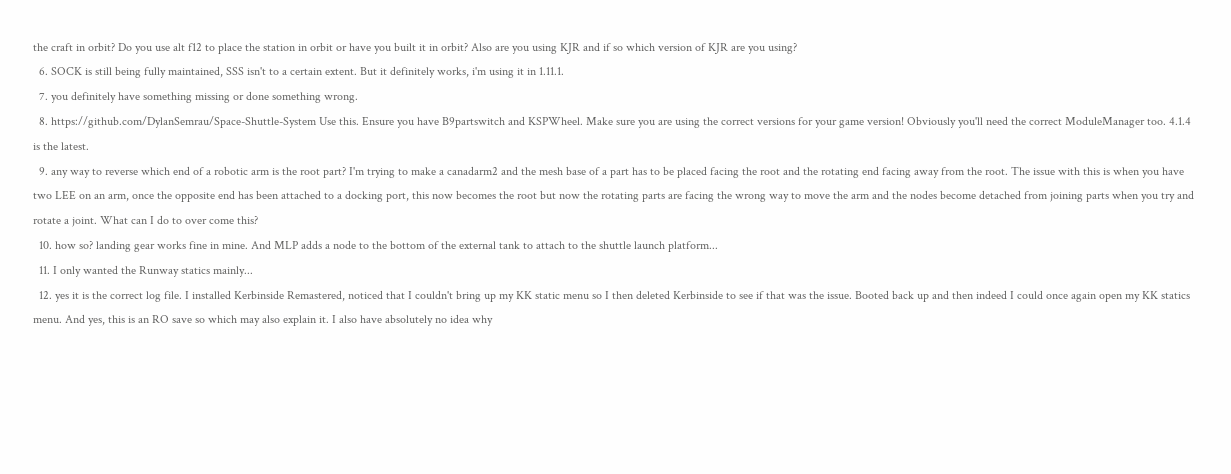the craft in orbit? Do you use alt f12 to place the station in orbit or have you built it in orbit? Also are you using KJR and if so which version of KJR are you using?
  6. SOCK is still being fully maintained, SSS isn't to a certain extent. But it definitely works, i'm using it in 1.11.1.
  7. you definitely have something missing or done something wrong.
  8. https://github.com/DylanSemrau/Space-Shuttle-System Use this. Ensure you have B9partswitch and KSPWheel. Make sure you are using the correct versions for your game version! Obviously you'll need the correct ModuleManager too. 4.1.4 is the latest.
  9. any way to reverse which end of a robotic arm is the root part? I'm trying to make a canadarm2 and the mesh base of a part has to be placed facing the root and the rotating end facing away from the root. The issue with this is when you have two LEE on an arm, once the opposite end has been attached to a docking port, this now becomes the root but now the rotating parts are facing the wrong way to move the arm and the nodes become detached from joining parts when you try and rotate a joint. What can I do to over come this?
  10. how so? landing gear works fine in mine. And MLP adds a node to the bottom of the external tank to attach to the shuttle launch platform...
  11. I only wanted the Runway statics mainly...
  12. yes it is the correct log file. I installed Kerbinside Remastered, noticed that I couldn't bring up my KK static menu so I then deleted Kerbinside to see if that was the issue. Booted back up and then indeed I could once again open my KK statics menu. And yes, this is an RO save so which may also explain it. I also have absolutely no idea why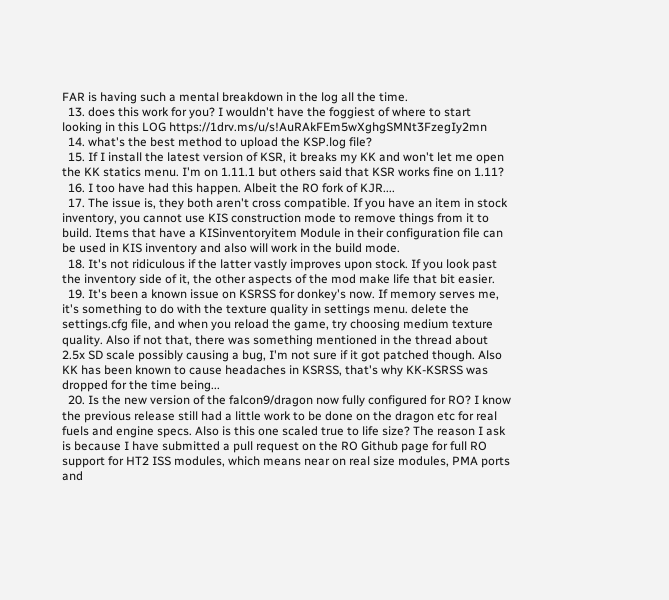FAR is having such a mental breakdown in the log all the time.
  13. does this work for you? I wouldn't have the foggiest of where to start looking in this LOG https://1drv.ms/u/s!AuRAkFEm5wXghgSMNt3FzegIy2mn
  14. what's the best method to upload the KSP.log file?
  15. If I install the latest version of KSR, it breaks my KK and won't let me open the KK statics menu. I'm on 1.11.1 but others said that KSR works fine on 1.11?
  16. I too have had this happen. Albeit the RO fork of KJR....
  17. The issue is, they both aren't cross compatible. If you have an item in stock inventory, you cannot use KIS construction mode to remove things from it to build. Items that have a KISinventoryitem Module in their configuration file can be used in KIS inventory and also will work in the build mode.
  18. It's not ridiculous if the latter vastly improves upon stock. If you look past the inventory side of it, the other aspects of the mod make life that bit easier.
  19. It's been a known issue on KSRSS for donkey's now. If memory serves me, it's something to do with the texture quality in settings menu. delete the settings.cfg file, and when you reload the game, try choosing medium texture quality. Also if not that, there was something mentioned in the thread about 2.5x SD scale possibly causing a bug, I'm not sure if it got patched though. Also KK has been known to cause headaches in KSRSS, that's why KK-KSRSS was dropped for the time being...
  20. Is the new version of the falcon9/dragon now fully configured for RO? I know the previous release still had a little work to be done on the dragon etc for real fuels and engine specs. Also is this one scaled true to life size? The reason I ask is because I have submitted a pull request on the RO Github page for full RO support for HT2 ISS modules, which means near on real size modules, PMA ports and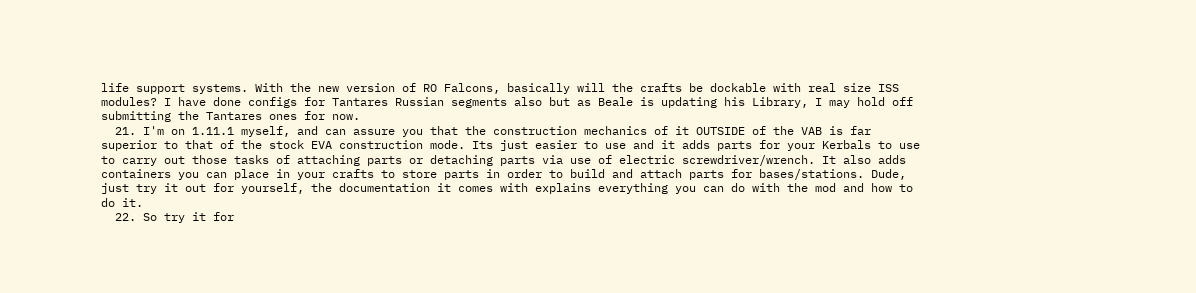life support systems. With the new version of RO Falcons, basically will the crafts be dockable with real size ISS modules? I have done configs for Tantares Russian segments also but as Beale is updating his Library, I may hold off submitting the Tantares ones for now.
  21. I'm on 1.11.1 myself, and can assure you that the construction mechanics of it OUTSIDE of the VAB is far superior to that of the stock EVA construction mode. Its just easier to use and it adds parts for your Kerbals to use to carry out those tasks of attaching parts or detaching parts via use of electric screwdriver/wrench. It also adds containers you can place in your crafts to store parts in order to build and attach parts for bases/stations. Dude, just try it out for yourself, the documentation it comes with explains everything you can do with the mod and how to do it.
  22. So try it for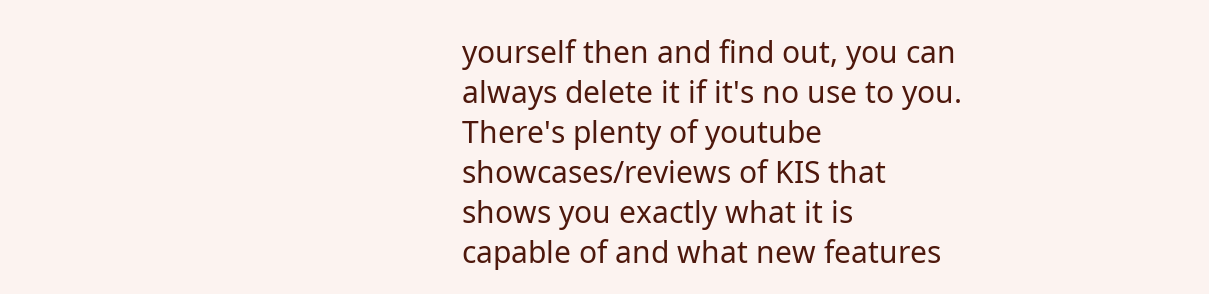yourself then and find out, you can always delete it if it's no use to you. There's plenty of youtube showcases/reviews of KIS that shows you exactly what it is capable of and what new features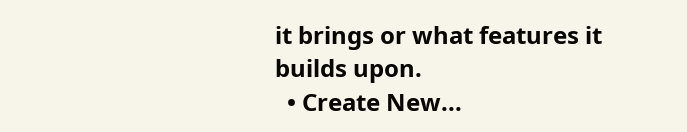it brings or what features it builds upon.
  • Create New...